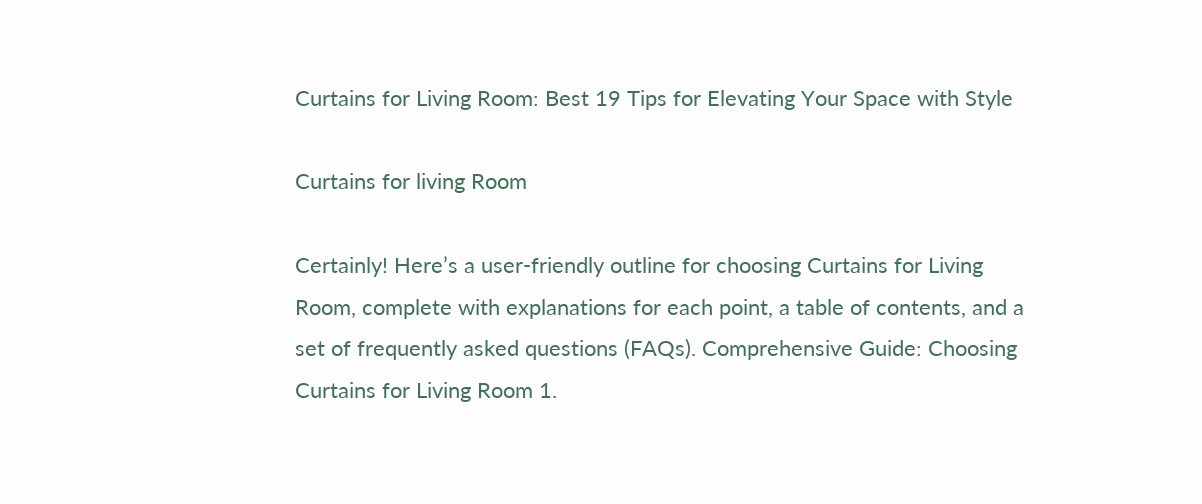Curtains for Living Room: Best 19 Tips for Elevating Your Space with Style

Curtains for living Room

Certainly! Here’s a user-friendly outline for choosing Curtains for Living Room, complete with explanations for each point, a table of contents, and a set of frequently asked questions (FAQs). Comprehensive Guide: Choosing Curtains for Living Room 1.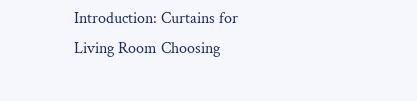Introduction: Curtains for Living Room Choosing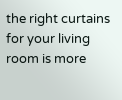the right curtains for your living room is more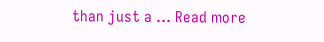than just a … Read more